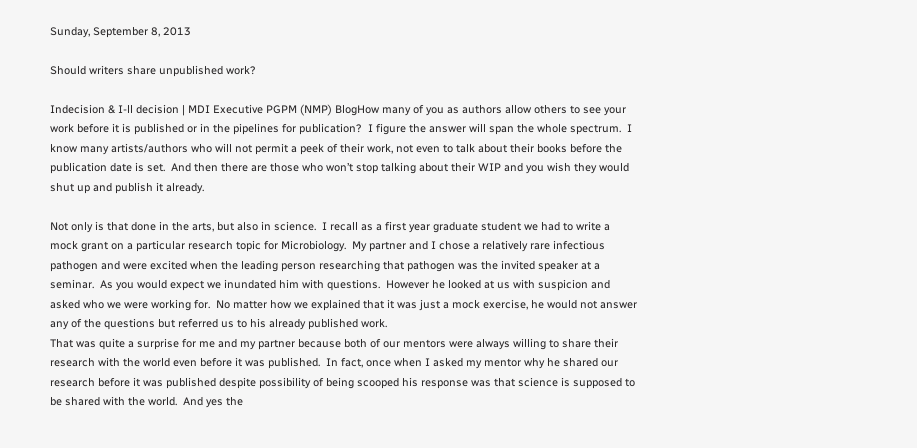Sunday, September 8, 2013

Should writers share unpublished work?

Indecision & I-ll decision | MDI Executive PGPM (NMP) BlogHow many of you as authors allow others to see your work before it is published or in the pipelines for publication?  I figure the answer will span the whole spectrum.  I know many artists/authors who will not permit a peek of their work, not even to talk about their books before the publication date is set.  And then there are those who won’t stop talking about their WIP and you wish they would shut up and publish it already.

Not only is that done in the arts, but also in science.  I recall as a first year graduate student we had to write a mock grant on a particular research topic for Microbiology.  My partner and I chose a relatively rare infectious pathogen and were excited when the leading person researching that pathogen was the invited speaker at a seminar.  As you would expect we inundated him with questions.  However he looked at us with suspicion and asked who we were working for.  No matter how we explained that it was just a mock exercise, he would not answer any of the questions but referred us to his already published work.
That was quite a surprise for me and my partner because both of our mentors were always willing to share their research with the world even before it was published.  In fact, once when I asked my mentor why he shared our research before it was published despite possibility of being scooped his response was that science is supposed to be shared with the world.  And yes the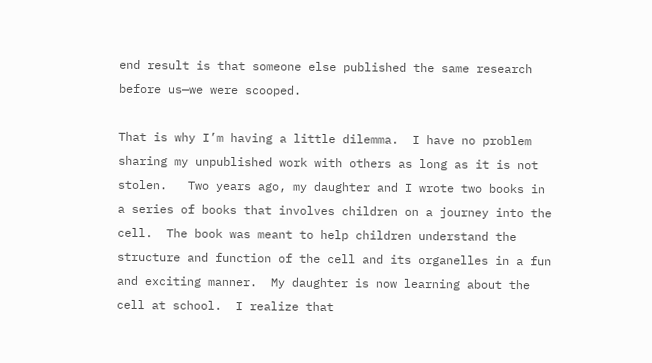end result is that someone else published the same research before us—we were scooped.

That is why I’m having a little dilemma.  I have no problem sharing my unpublished work with others as long as it is not stolen.   Two years ago, my daughter and I wrote two books in a series of books that involves children on a journey into the cell.  The book was meant to help children understand the structure and function of the cell and its organelles in a fun and exciting manner.  My daughter is now learning about the cell at school.  I realize that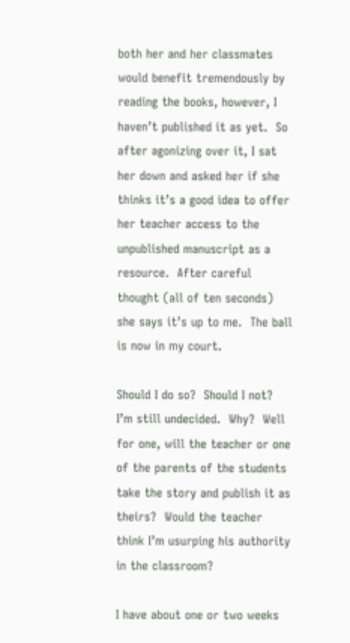both her and her classmates would benefit tremendously by reading the books, however, I haven’t published it as yet.  So after agonizing over it, I sat her down and asked her if she thinks it’s a good idea to offer her teacher access to the unpublished manuscript as a resource.  After careful thought (all of ten seconds) she says it’s up to me.  The ball is now in my court.

Should I do so?  Should I not?  I’m still undecided.  Why?  Well for one, will the teacher or one of the parents of the students take the story and publish it as theirs?  Would the teacher think I’m usurping his authority in the classroom?

I have about one or two weeks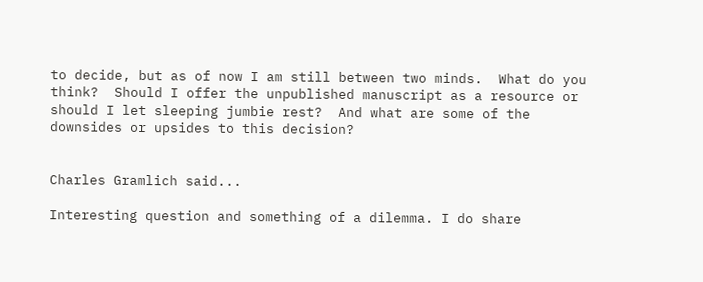to decide, but as of now I am still between two minds.  What do you think?  Should I offer the unpublished manuscript as a resource or should I let sleeping jumbie rest?  And what are some of the downsides or upsides to this decision?


Charles Gramlich said...

Interesting question and something of a dilemma. I do share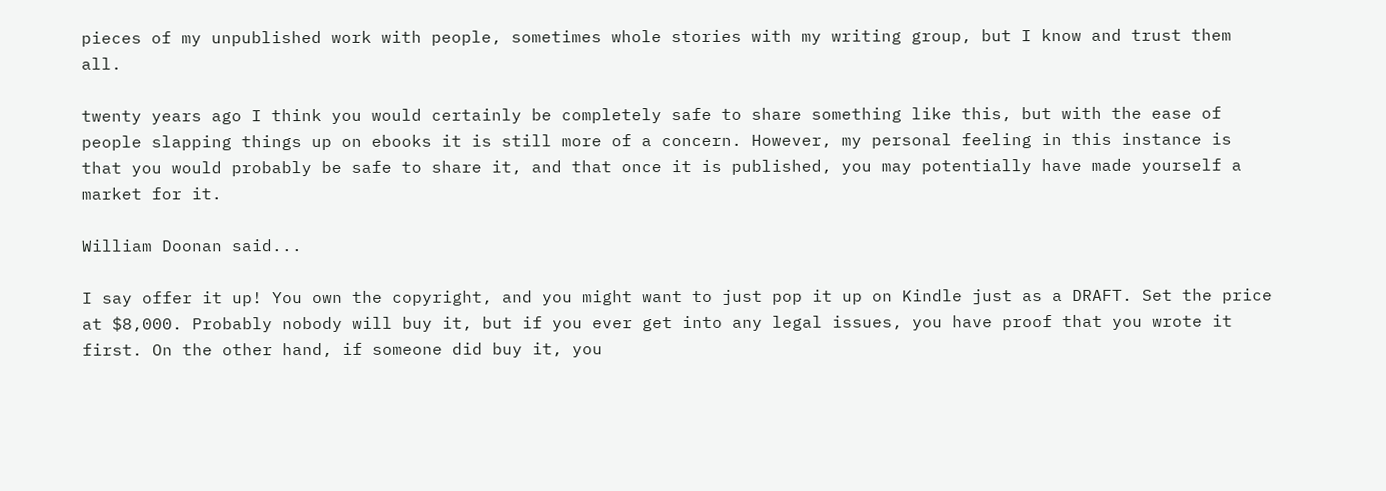pieces of my unpublished work with people, sometimes whole stories with my writing group, but I know and trust them all.

twenty years ago I think you would certainly be completely safe to share something like this, but with the ease of people slapping things up on ebooks it is still more of a concern. However, my personal feeling in this instance is that you would probably be safe to share it, and that once it is published, you may potentially have made yourself a market for it.

William Doonan said...

I say offer it up! You own the copyright, and you might want to just pop it up on Kindle just as a DRAFT. Set the price at $8,000. Probably nobody will buy it, but if you ever get into any legal issues, you have proof that you wrote it first. On the other hand, if someone did buy it, you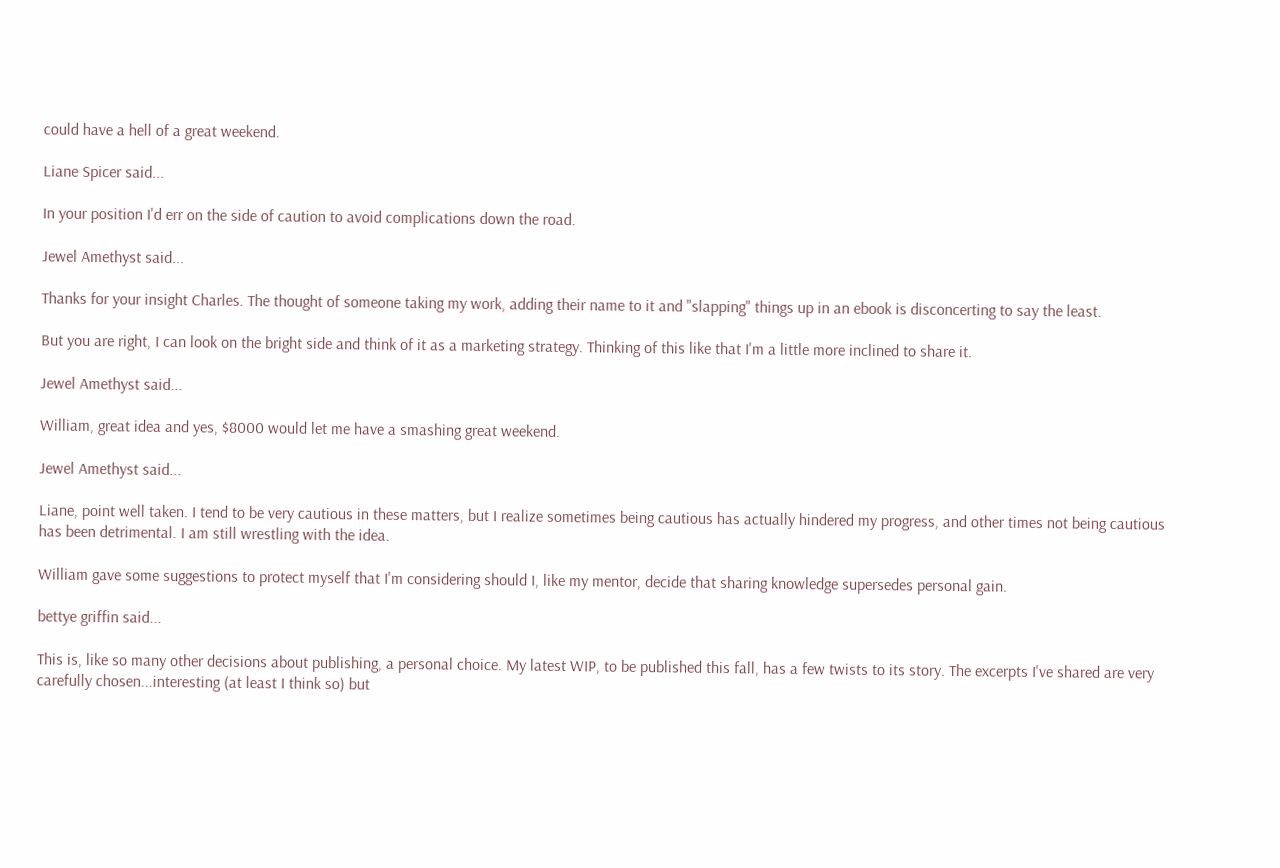could have a hell of a great weekend.

Liane Spicer said...

In your position I'd err on the side of caution to avoid complications down the road.

Jewel Amethyst said...

Thanks for your insight Charles. The thought of someone taking my work, adding their name to it and "slapping" things up in an ebook is disconcerting to say the least.

But you are right, I can look on the bright side and think of it as a marketing strategy. Thinking of this like that I'm a little more inclined to share it.

Jewel Amethyst said...

William, great idea and yes, $8000 would let me have a smashing great weekend.

Jewel Amethyst said...

Liane, point well taken. I tend to be very cautious in these matters, but I realize sometimes being cautious has actually hindered my progress, and other times not being cautious has been detrimental. I am still wrestling with the idea.

William gave some suggestions to protect myself that I'm considering should I, like my mentor, decide that sharing knowledge supersedes personal gain.

bettye griffin said...

This is, like so many other decisions about publishing, a personal choice. My latest WIP, to be published this fall, has a few twists to its story. The excerpts I've shared are very carefully chosen...interesting (at least I think so) but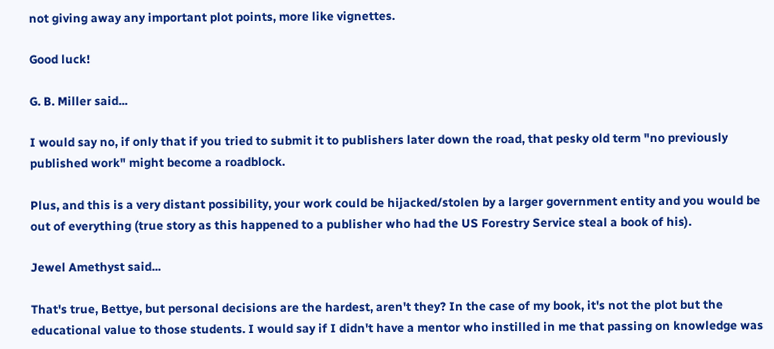not giving away any important plot points, more like vignettes.

Good luck!

G. B. Miller said...

I would say no, if only that if you tried to submit it to publishers later down the road, that pesky old term "no previously published work" might become a roadblock.

Plus, and this is a very distant possibility, your work could be hijacked/stolen by a larger government entity and you would be out of everything (true story as this happened to a publisher who had the US Forestry Service steal a book of his).

Jewel Amethyst said...

That's true, Bettye, but personal decisions are the hardest, aren't they? In the case of my book, it's not the plot but the educational value to those students. I would say if I didn't have a mentor who instilled in me that passing on knowledge was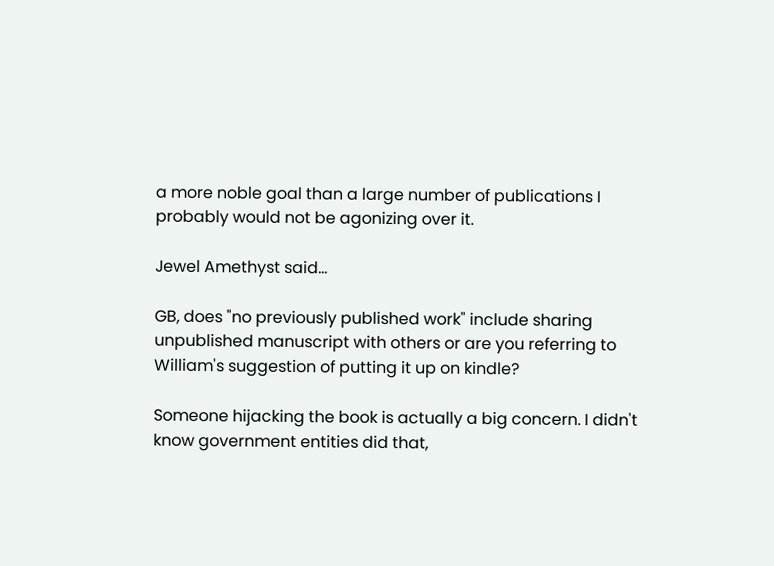a more noble goal than a large number of publications I probably would not be agonizing over it.

Jewel Amethyst said...

GB, does "no previously published work" include sharing unpublished manuscript with others or are you referring to William's suggestion of putting it up on kindle?

Someone hijacking the book is actually a big concern. I didn't know government entities did that,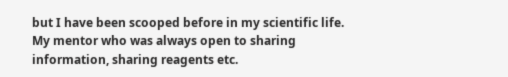but I have been scooped before in my scientific life. My mentor who was always open to sharing information, sharing reagents etc.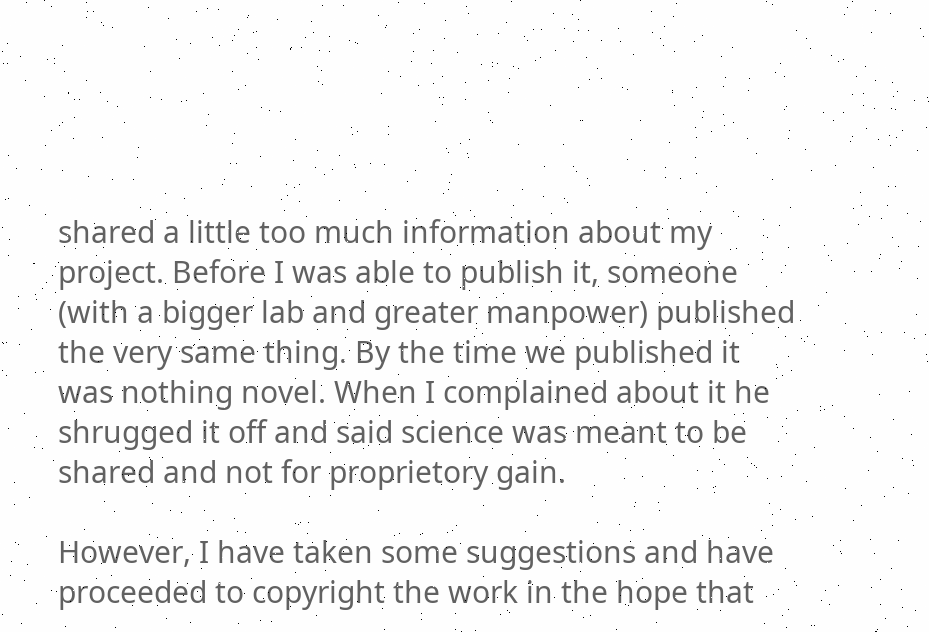shared a little too much information about my project. Before I was able to publish it, someone (with a bigger lab and greater manpower) published the very same thing. By the time we published it was nothing novel. When I complained about it he shrugged it off and said science was meant to be shared and not for proprietory gain.

However, I have taken some suggestions and have proceeded to copyright the work in the hope that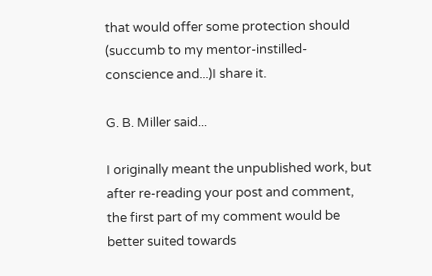that would offer some protection should (succumb to my mentor-instilled-conscience and...)I share it.

G. B. Miller said...

I originally meant the unpublished work, but after re-reading your post and comment, the first part of my comment would be better suited towards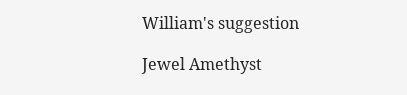William's suggestion

Jewel Amethyst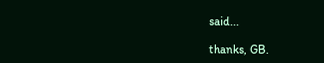said...

thanks, GB.